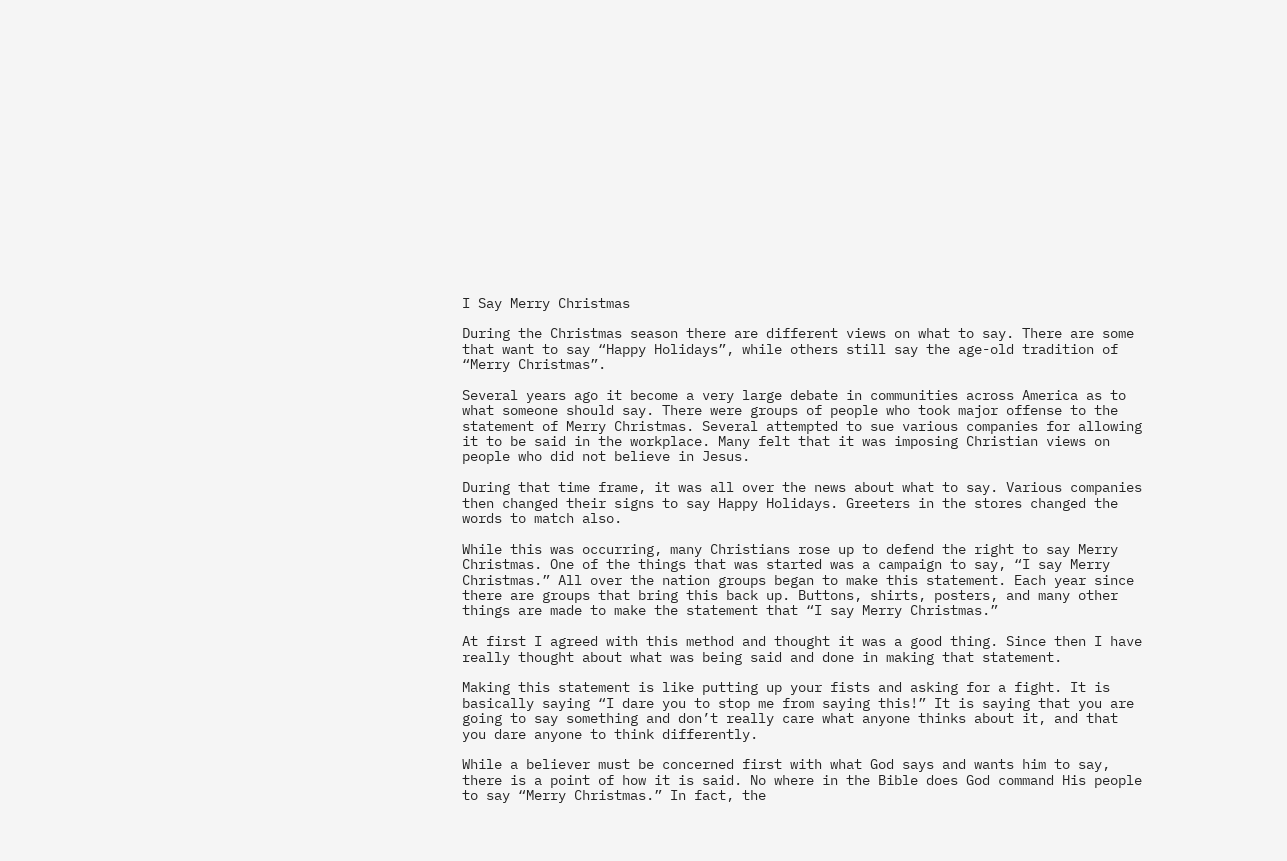I Say Merry Christmas

During the Christmas season there are different views on what to say. There are some that want to say “Happy Holidays”, while others still say the age-old tradition of “Merry Christmas”.

Several years ago it become a very large debate in communities across America as to what someone should say. There were groups of people who took major offense to the statement of Merry Christmas. Several attempted to sue various companies for allowing it to be said in the workplace. Many felt that it was imposing Christian views on people who did not believe in Jesus.

During that time frame, it was all over the news about what to say. Various companies then changed their signs to say Happy Holidays. Greeters in the stores changed the words to match also.

While this was occurring, many Christians rose up to defend the right to say Merry Christmas. One of the things that was started was a campaign to say, “I say Merry Christmas.” All over the nation groups began to make this statement. Each year since there are groups that bring this back up. Buttons, shirts, posters, and many other things are made to make the statement that “I say Merry Christmas.”

At first I agreed with this method and thought it was a good thing. Since then I have really thought about what was being said and done in making that statement.

Making this statement is like putting up your fists and asking for a fight. It is basically saying “I dare you to stop me from saying this!” It is saying that you are going to say something and don’t really care what anyone thinks about it, and that you dare anyone to think differently.

While a believer must be concerned first with what God says and wants him to say, there is a point of how it is said. No where in the Bible does God command His people to say “Merry Christmas.” In fact, the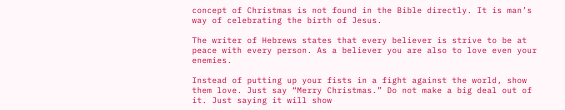concept of Christmas is not found in the Bible directly. It is man’s way of celebrating the birth of Jesus.

The writer of Hebrews states that every believer is strive to be at peace with every person. As a believer you are also to love even your enemies.

Instead of putting up your fists in a fight against the world, show them love. Just say “Merry Christmas.” Do not make a big deal out of it. Just saying it will show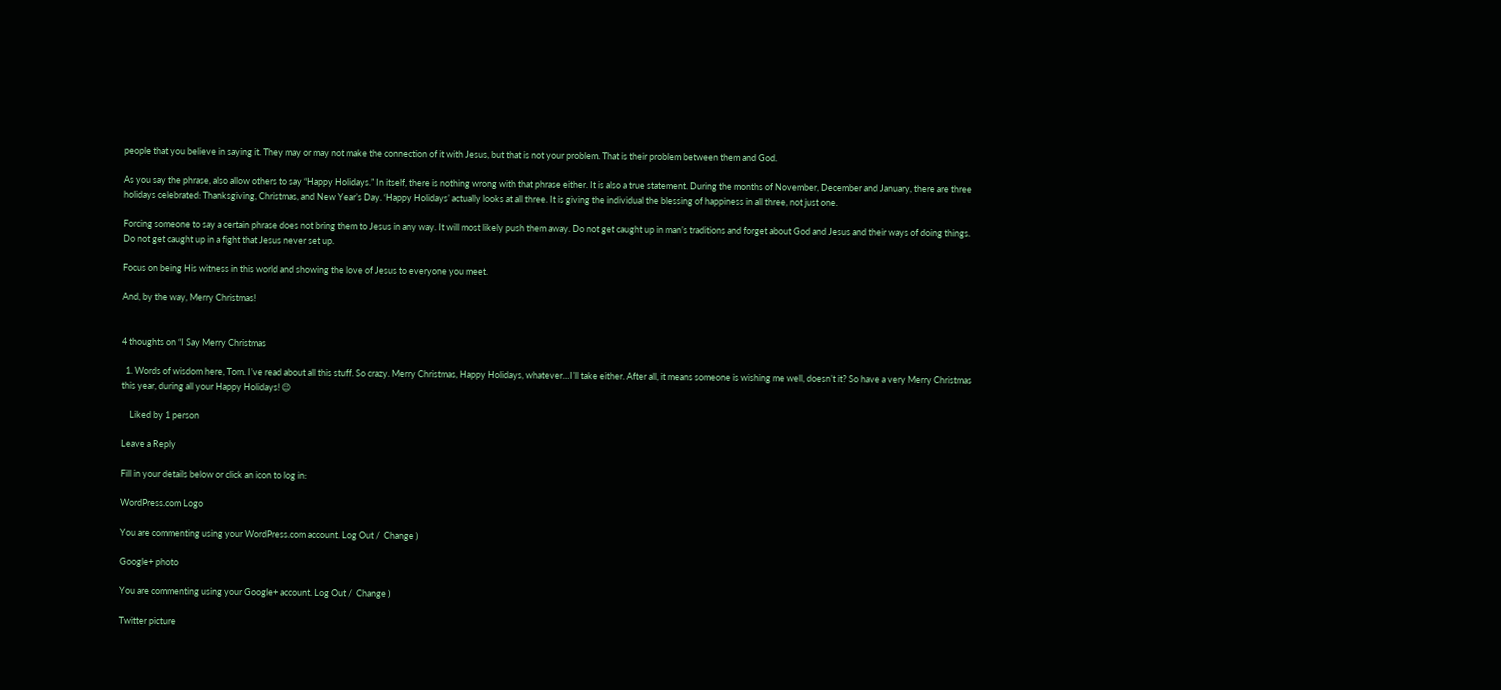people that you believe in saying it. They may or may not make the connection of it with Jesus, but that is not your problem. That is their problem between them and God.

As you say the phrase, also allow others to say “Happy Holidays.” In itself, there is nothing wrong with that phrase either. It is also a true statement. During the months of November, December and January, there are three holidays celebrated: Thanksgiving, Christmas, and New Year’s Day. ‘Happy Holidays’ actually looks at all three. It is giving the individual the blessing of happiness in all three, not just one.

Forcing someone to say a certain phrase does not bring them to Jesus in any way. It will most likely push them away. Do not get caught up in man’s traditions and forget about God and Jesus and their ways of doing things. Do not get caught up in a fight that Jesus never set up.

Focus on being His witness in this world and showing the love of Jesus to everyone you meet.

And, by the way, Merry Christmas!


4 thoughts on “I Say Merry Christmas

  1. Words of wisdom here, Tom. I’ve read about all this stuff. So crazy. Merry Christmas, Happy Holidays, whatever…I’ll take either. After all, it means someone is wishing me well, doesn’t it? So have a very Merry Christmas this year, during all your Happy Holidays! 😉

    Liked by 1 person

Leave a Reply

Fill in your details below or click an icon to log in:

WordPress.com Logo

You are commenting using your WordPress.com account. Log Out /  Change )

Google+ photo

You are commenting using your Google+ account. Log Out /  Change )

Twitter picture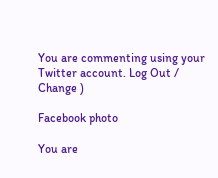You are commenting using your Twitter account. Log Out /  Change )

Facebook photo

You are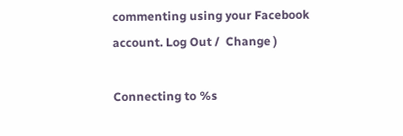commenting using your Facebook account. Log Out /  Change )

Connecting to %s